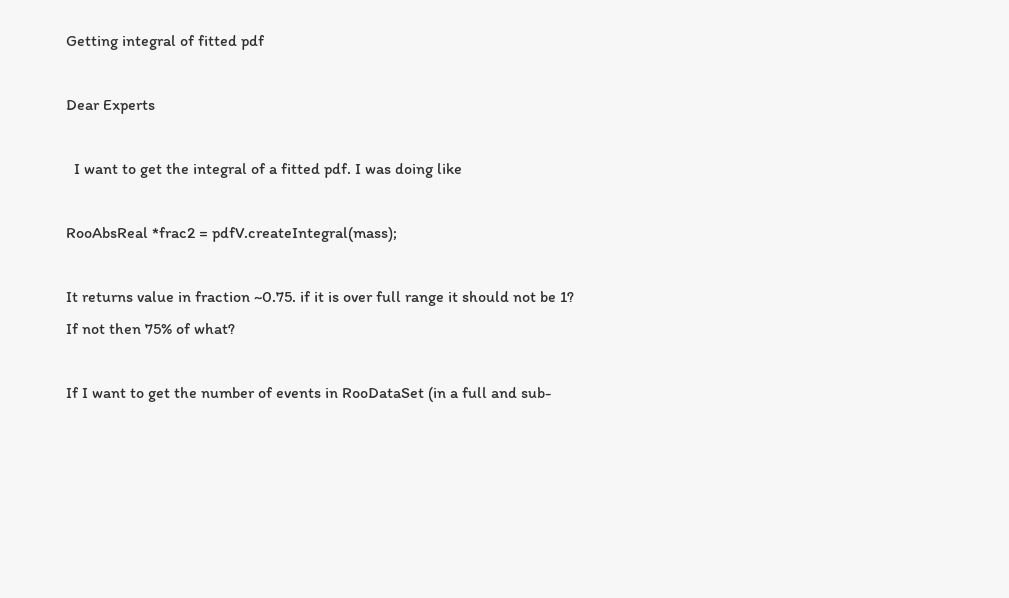Getting integral of fitted pdf

Dear Experts

  I want to get the integral of a fitted pdf. I was doing like

RooAbsReal *frac2 = pdfV.createIntegral(mass);

It returns value in fraction ~0.75. if it is over full range it should not be 1? If not then 75% of what?

If I want to get the number of events in RooDataSet (in a full and sub-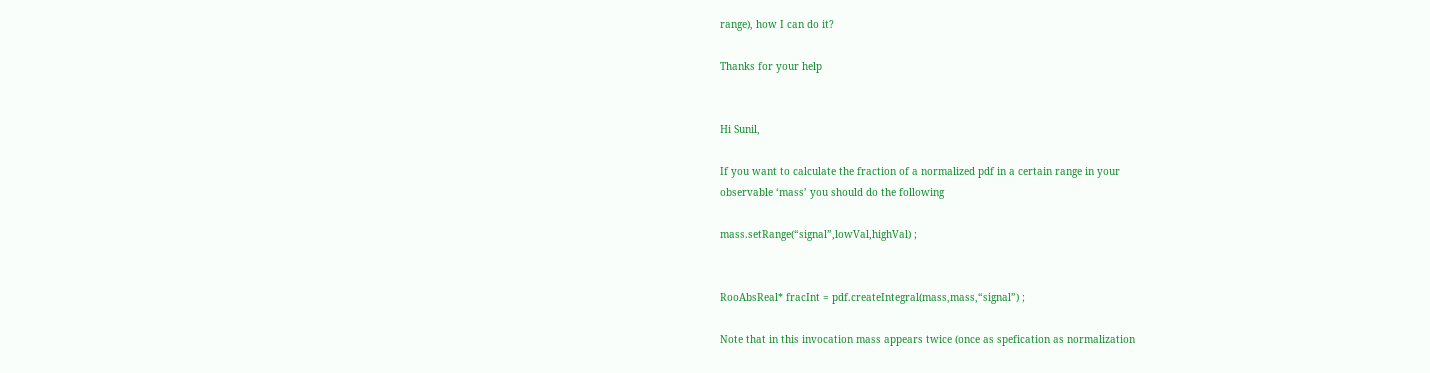range), how I can do it?

Thanks for your help


Hi Sunil,

If you want to calculate the fraction of a normalized pdf in a certain range in your
observable ‘mass’ you should do the following

mass.setRange(“signal”,lowVal,highVal) ;


RooAbsReal* fracInt = pdf.createIntegral(mass,mass,“signal”) ;

Note that in this invocation mass appears twice (once as spefication as normalization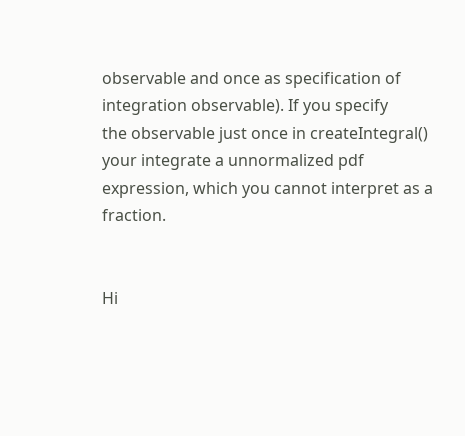observable and once as specification of integration observable). If you specify
the observable just once in createIntegral() your integrate a unnormalized pdf
expression, which you cannot interpret as a fraction.


Hi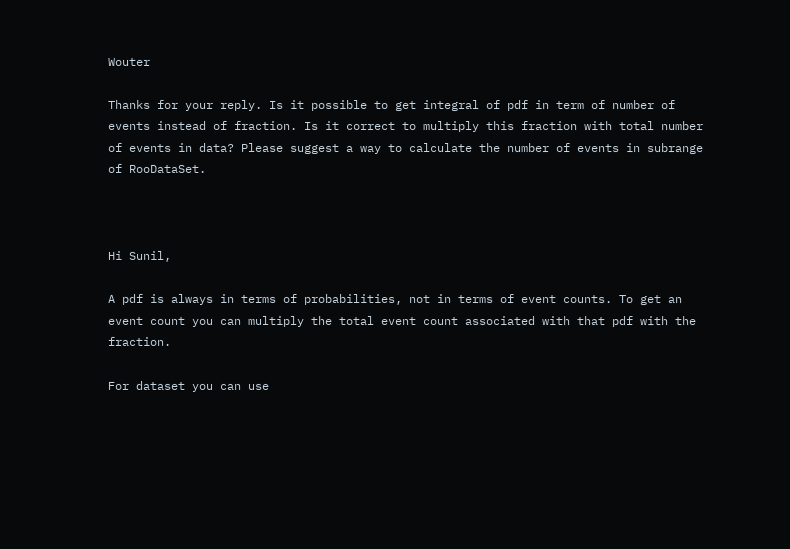Wouter

Thanks for your reply. Is it possible to get integral of pdf in term of number of events instead of fraction. Is it correct to multiply this fraction with total number of events in data? Please suggest a way to calculate the number of events in subrange of RooDataSet.



Hi Sunil,

A pdf is always in terms of probabilities, not in terms of event counts. To get an event count you can multiply the total event count associated with that pdf with the fraction.

For dataset you can use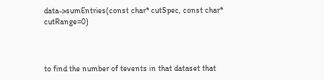data->sumEntries(const char* cutSpec, const char* cutRange=0)



to find the number of tevents in that dataset that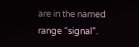are in the named range “signal”.